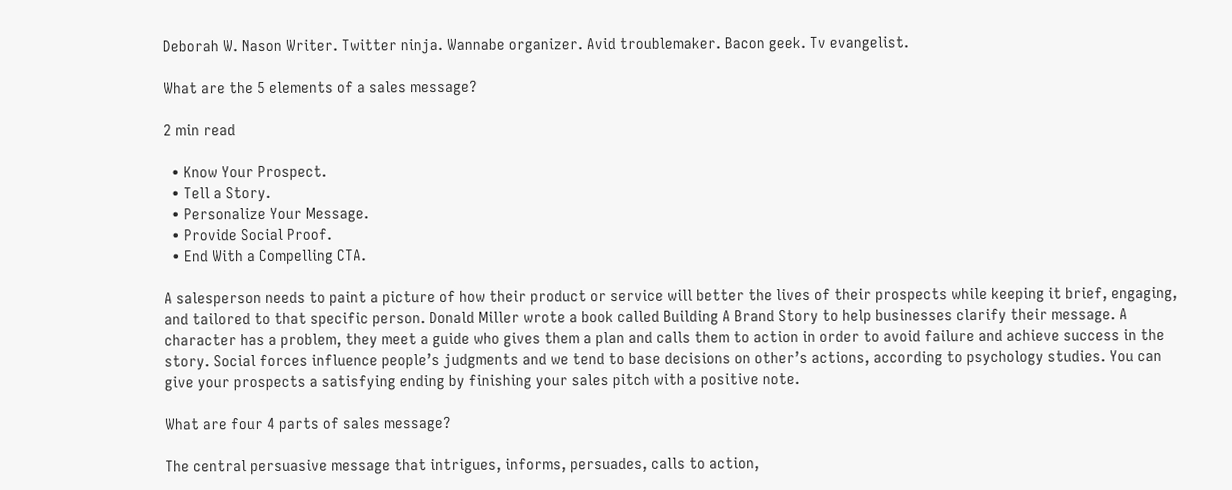Deborah W. Nason Writer. Twitter ninja. Wannabe organizer. Avid troublemaker. Bacon geek. Tv evangelist.

What are the 5 elements of a sales message?

2 min read

  • Know Your Prospect.
  • Tell a Story.
  • Personalize Your Message.
  • Provide Social Proof.
  • End With a Compelling CTA.

A salesperson needs to paint a picture of how their product or service will better the lives of their prospects while keeping it brief, engaging, and tailored to that specific person. Donald Miller wrote a book called Building A Brand Story to help businesses clarify their message. A character has a problem, they meet a guide who gives them a plan and calls them to action in order to avoid failure and achieve success in the story. Social forces influence people’s judgments and we tend to base decisions on other’s actions, according to psychology studies. You can give your prospects a satisfying ending by finishing your sales pitch with a positive note.

What are four 4 parts of sales message?

The central persuasive message that intrigues, informs, persuades, calls to action,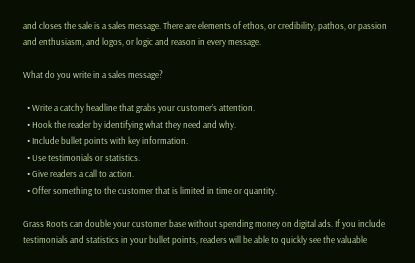and closes the sale is a sales message. There are elements of ethos, or credibility, pathos, or passion and enthusiasm, and logos, or logic and reason in every message.

What do you write in a sales message?

  • Write a catchy headline that grabs your customer’s attention.
  • Hook the reader by identifying what they need and why.
  • Include bullet points with key information.
  • Use testimonials or statistics.
  • Give readers a call to action.
  • Offer something to the customer that is limited in time or quantity.

Grass Roots can double your customer base without spending money on digital ads. If you include testimonials and statistics in your bullet points, readers will be able to quickly see the valuable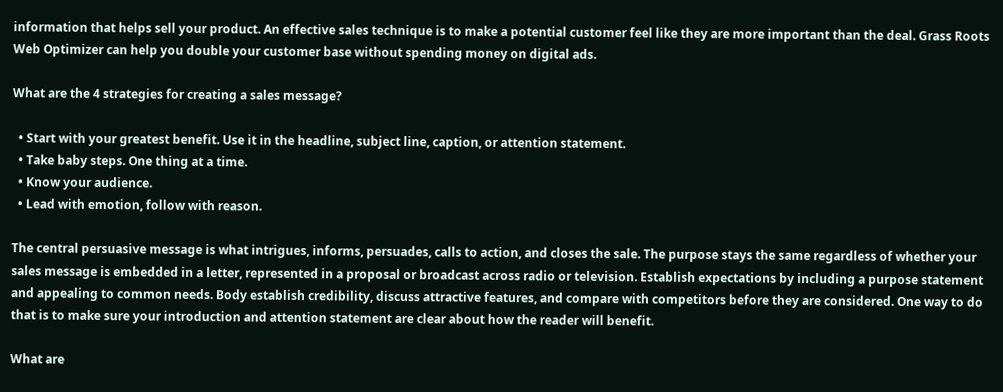information that helps sell your product. An effective sales technique is to make a potential customer feel like they are more important than the deal. Grass Roots Web Optimizer can help you double your customer base without spending money on digital ads.

What are the 4 strategies for creating a sales message?

  • Start with your greatest benefit. Use it in the headline, subject line, caption, or attention statement.
  • Take baby steps. One thing at a time.
  • Know your audience.
  • Lead with emotion, follow with reason.

The central persuasive message is what intrigues, informs, persuades, calls to action, and closes the sale. The purpose stays the same regardless of whether your sales message is embedded in a letter, represented in a proposal or broadcast across radio or television. Establish expectations by including a purpose statement and appealing to common needs. Body establish credibility, discuss attractive features, and compare with competitors before they are considered. One way to do that is to make sure your introduction and attention statement are clear about how the reader will benefit.

What are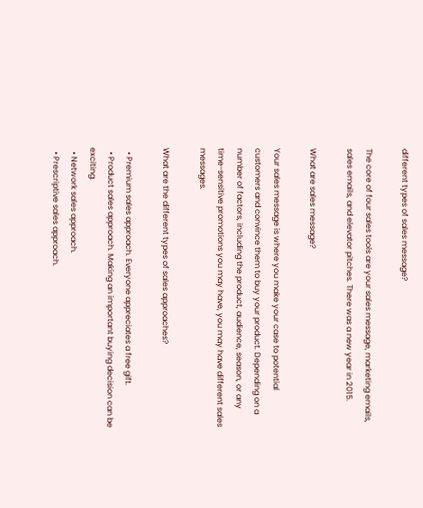different types of sales message?

The core of four sales tools are your sales message, marketing emails, sales emails, and elevator pitches. There was a new year in 2015.

What are sales message?

Your sales message is where you make your case to potential customers and convince them to buy your product. Depending on a number of factors, including the product, audience, season, or any time-sensitive promotions you may have, you may have different sales messages.

What are the different types of sales approaches?

  • Premium sales approach. Everyone appreciates a free gift.
  • Product sales approach. Making an important buying decision can be exciting.
  • Network sales approach.
  • Prescriptive sales approach.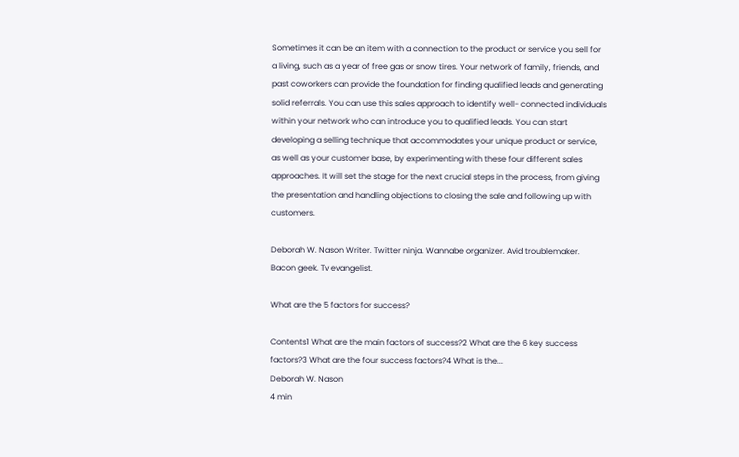Sometimes it can be an item with a connection to the product or service you sell for a living, such as a year of free gas or snow tires. Your network of family, friends, and past coworkers can provide the foundation for finding qualified leads and generating solid referrals. You can use this sales approach to identify well- connected individuals within your network who can introduce you to qualified leads. You can start developing a selling technique that accommodates your unique product or service, as well as your customer base, by experimenting with these four different sales approaches. It will set the stage for the next crucial steps in the process, from giving the presentation and handling objections to closing the sale and following up with customers.

Deborah W. Nason Writer. Twitter ninja. Wannabe organizer. Avid troublemaker. Bacon geek. Tv evangelist.

What are the 5 factors for success?

Contents1 What are the main factors of success?2 What are the 6 key success factors?3 What are the four success factors?4 What is the...
Deborah W. Nason
4 min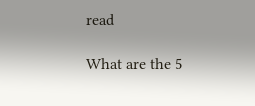read

What are the 5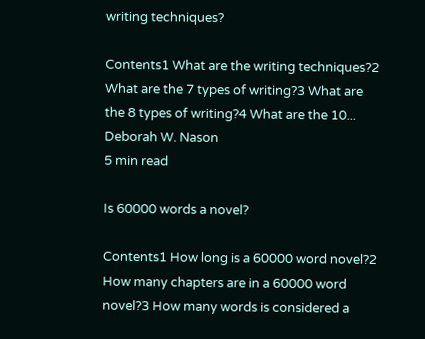writing techniques?

Contents1 What are the writing techniques?2 What are the 7 types of writing?3 What are the 8 types of writing?4 What are the 10...
Deborah W. Nason
5 min read

Is 60000 words a novel?

Contents1 How long is a 60000 word novel?2 How many chapters are in a 60000 word novel?3 How many words is considered a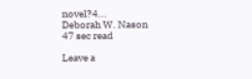novel?4...
Deborah W. Nason
47 sec read

Leave a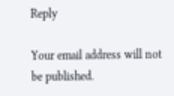Reply

Your email address will not be published.